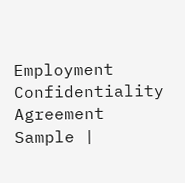Employment Confidentiality Agreement Sample |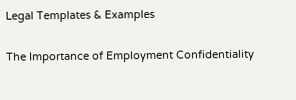Legal Templates & Examples

The Importance of Employment Confidentiality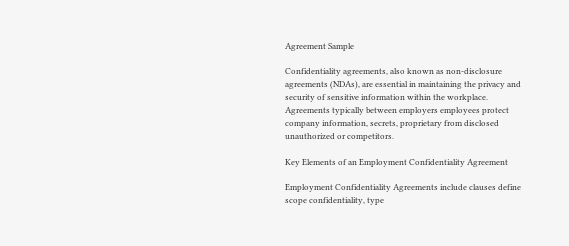Agreement Sample

Confidentiality agreements, also known as non-disclosure agreements (NDAs), are essential in maintaining the privacy and security of sensitive information within the workplace. Agreements typically between employers employees protect company information, secrets, proprietary from disclosed unauthorized or competitors.

Key Elements of an Employment Confidentiality Agreement

Employment Confidentiality Agreements include clauses define scope confidentiality, type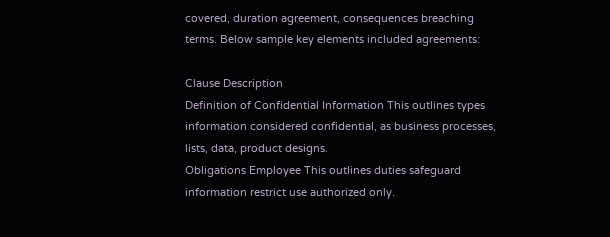covered, duration agreement, consequences breaching terms. Below sample key elements included agreements:

Clause Description
Definition of Confidential Information This outlines types information considered confidential, as business processes, lists, data, product designs.
Obligations Employee This outlines duties safeguard information restrict use authorized only.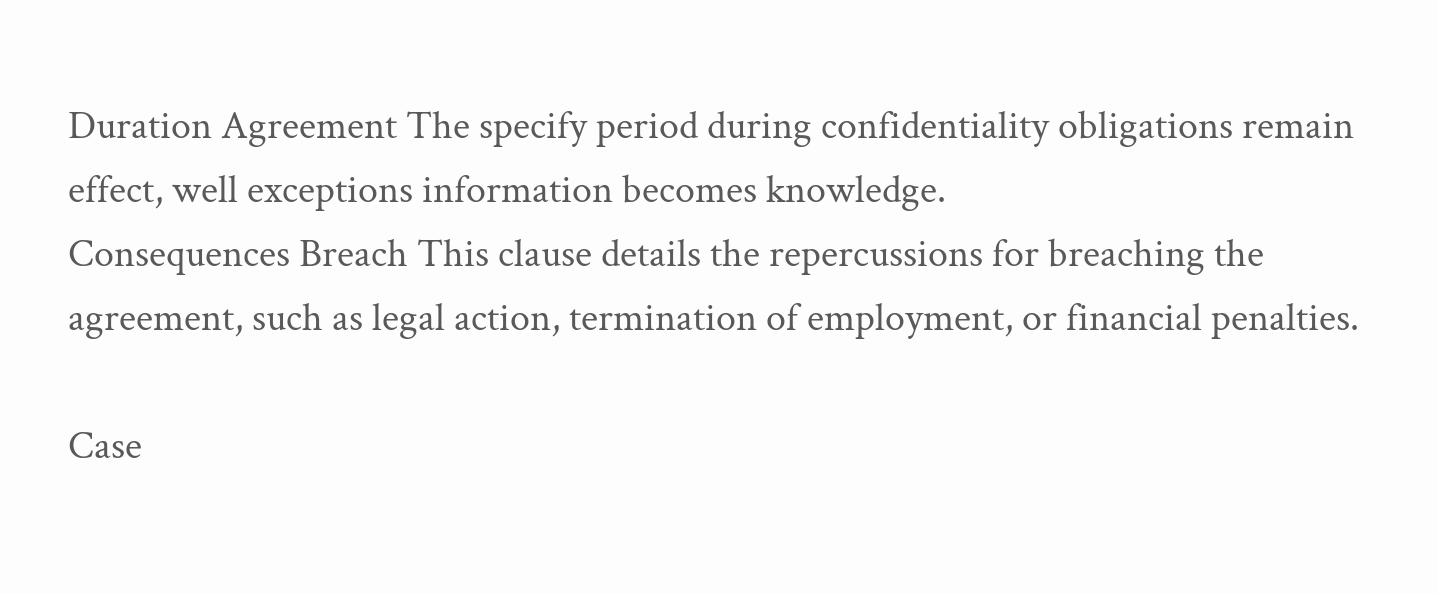Duration Agreement The specify period during confidentiality obligations remain effect, well exceptions information becomes knowledge.
Consequences Breach This clause details the repercussions for breaching the agreement, such as legal action, termination of employment, or financial penalties.

Case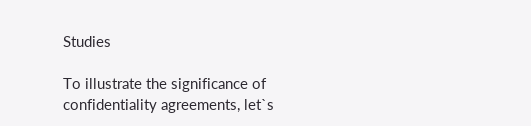Studies

To illustrate the significance of confidentiality agreements, let`s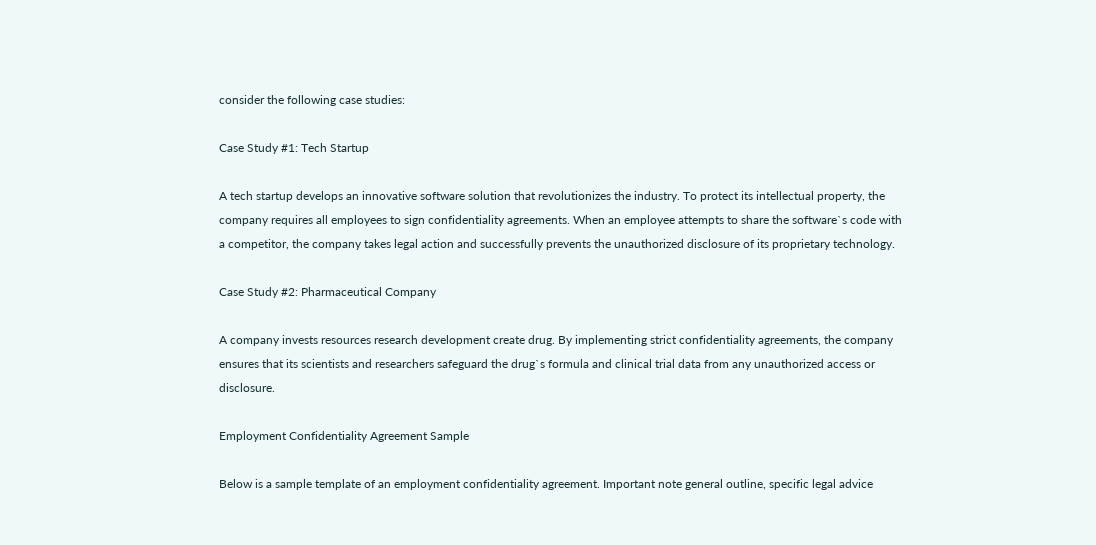consider the following case studies:

Case Study #1: Tech Startup

A tech startup develops an innovative software solution that revolutionizes the industry. To protect its intellectual property, the company requires all employees to sign confidentiality agreements. When an employee attempts to share the software`s code with a competitor, the company takes legal action and successfully prevents the unauthorized disclosure of its proprietary technology.

Case Study #2: Pharmaceutical Company

A company invests resources research development create drug. By implementing strict confidentiality agreements, the company ensures that its scientists and researchers safeguard the drug`s formula and clinical trial data from any unauthorized access or disclosure.

Employment Confidentiality Agreement Sample

Below is a sample template of an employment confidentiality agreement. Important note general outline, specific legal advice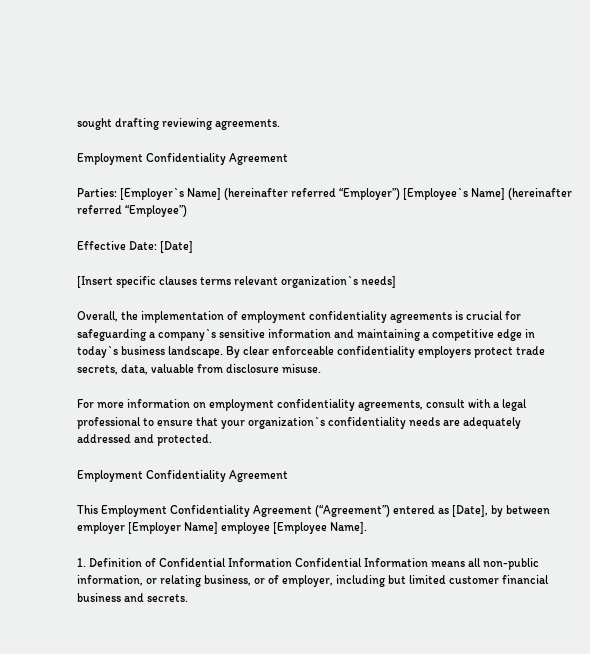sought drafting reviewing agreements.

Employment Confidentiality Agreement

Parties: [Employer`s Name] (hereinafter referred “Employer”) [Employee`s Name] (hereinafter referred “Employee”)

Effective Date: [Date]

[Insert specific clauses terms relevant organization`s needs]

Overall, the implementation of employment confidentiality agreements is crucial for safeguarding a company`s sensitive information and maintaining a competitive edge in today`s business landscape. By clear enforceable confidentiality employers protect trade secrets, data, valuable from disclosure misuse.

For more information on employment confidentiality agreements, consult with a legal professional to ensure that your organization`s confidentiality needs are adequately addressed and protected.

Employment Confidentiality Agreement

This Employment Confidentiality Agreement (“Agreement”) entered as [Date], by between employer [Employer Name] employee [Employee Name].

1. Definition of Confidential Information Confidential Information means all non-public information, or relating business, or of employer, including but limited customer financial business and secrets.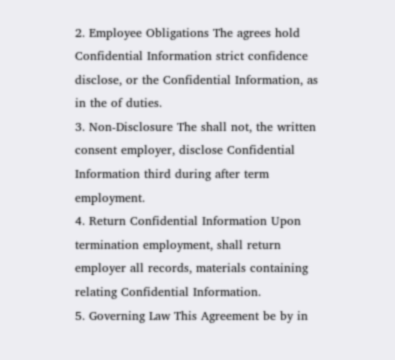2. Employee Obligations The agrees hold Confidential Information strict confidence disclose, or the Confidential Information, as in the of duties.
3. Non-Disclosure The shall not, the written consent employer, disclose Confidential Information third during after term employment.
4. Return Confidential Information Upon termination employment, shall return employer all records, materials containing relating Confidential Information.
5. Governing Law This Agreement be by in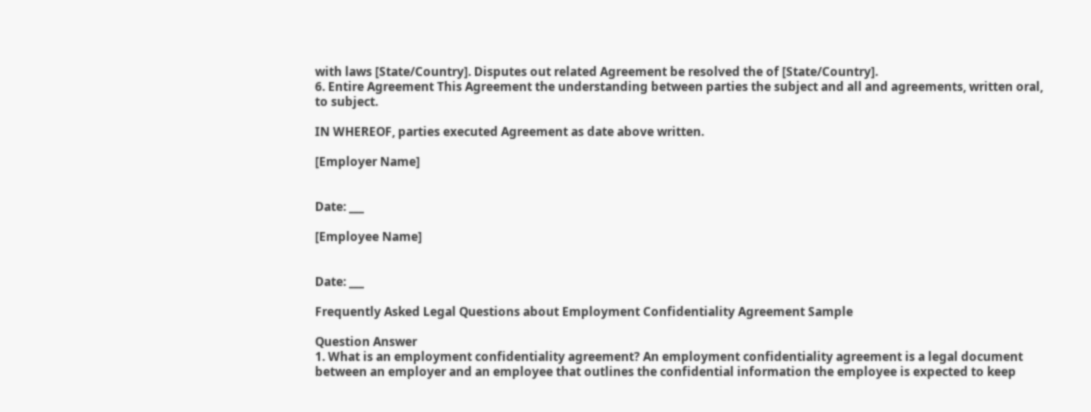with laws [State/Country]. Disputes out related Agreement be resolved the of [State/Country].
6. Entire Agreement This Agreement the understanding between parties the subject and all and agreements, written oral, to subject.

IN WHEREOF, parties executed Agreement as date above written.

[Employer Name]


Date: ___

[Employee Name]


Date: ___

Frequently Asked Legal Questions about Employment Confidentiality Agreement Sample

Question Answer
1. What is an employment confidentiality agreement? An employment confidentiality agreement is a legal document between an employer and an employee that outlines the confidential information the employee is expected to keep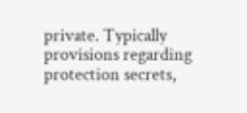private. Typically provisions regarding protection secrets,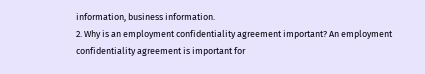information, business information.
2. Why is an employment confidentiality agreement important? An employment confidentiality agreement is important for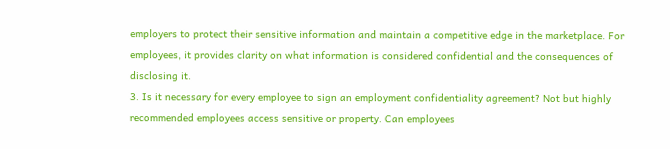employers to protect their sensitive information and maintain a competitive edge in the marketplace. For employees, it provides clarity on what information is considered confidential and the consequences of disclosing it.
3. Is it necessary for every employee to sign an employment confidentiality agreement? Not but highly recommended employees access sensitive or property. Can employees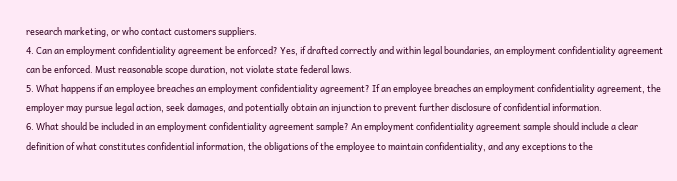research marketing, or who contact customers suppliers.
4. Can an employment confidentiality agreement be enforced? Yes, if drafted correctly and within legal boundaries, an employment confidentiality agreement can be enforced. Must reasonable scope duration, not violate state federal laws.
5. What happens if an employee breaches an employment confidentiality agreement? If an employee breaches an employment confidentiality agreement, the employer may pursue legal action, seek damages, and potentially obtain an injunction to prevent further disclosure of confidential information.
6. What should be included in an employment confidentiality agreement sample? An employment confidentiality agreement sample should include a clear definition of what constitutes confidential information, the obligations of the employee to maintain confidentiality, and any exceptions to the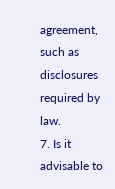agreement, such as disclosures required by law.
7. Is it advisable to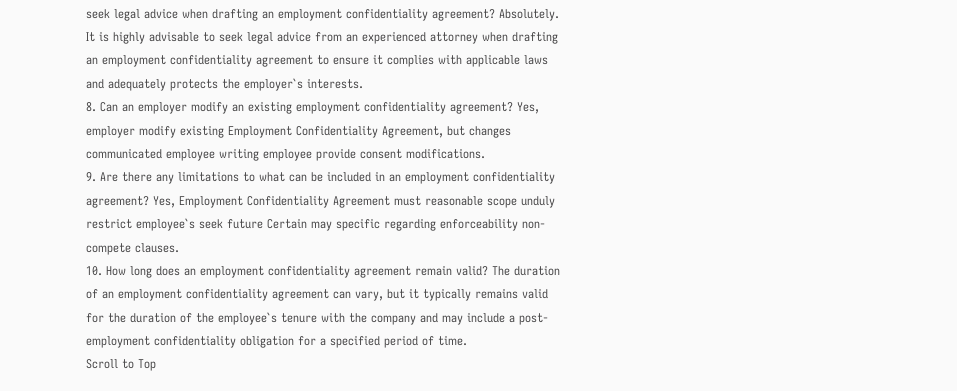seek legal advice when drafting an employment confidentiality agreement? Absolutely. It is highly advisable to seek legal advice from an experienced attorney when drafting an employment confidentiality agreement to ensure it complies with applicable laws and adequately protects the employer`s interests.
8. Can an employer modify an existing employment confidentiality agreement? Yes, employer modify existing Employment Confidentiality Agreement, but changes communicated employee writing employee provide consent modifications.
9. Are there any limitations to what can be included in an employment confidentiality agreement? Yes, Employment Confidentiality Agreement must reasonable scope unduly restrict employee`s seek future Certain may specific regarding enforceability non-compete clauses.
10. How long does an employment confidentiality agreement remain valid? The duration of an employment confidentiality agreement can vary, but it typically remains valid for the duration of the employee`s tenure with the company and may include a post-employment confidentiality obligation for a specified period of time.
Scroll to Top